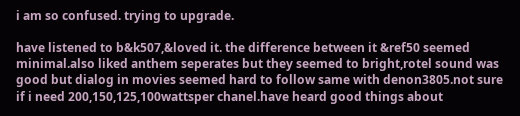i am so confused. trying to upgrade.

have listened to b&k507,&loved it. the difference between it &ref50 seemed minimal.also liked anthem seperates but they seemed to bright,rotel sound was good but dialog in movies seemed hard to follow same with denon3805.not sure if i need 200,150,125,100wattsper chanel.have heard good things about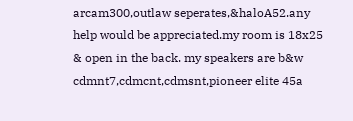arcam300,outlaw seperates,&haloA52.any help would be appreciated.my room is 18x25 & open in the back. my speakers are b&w cdmnt7,cdmcnt,cdmsnt,pioneer elite 45a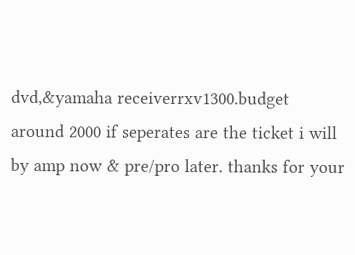dvd,&yamaha receiverrxv1300.budget around 2000 if seperates are the ticket i will by amp now & pre/pro later. thanks for your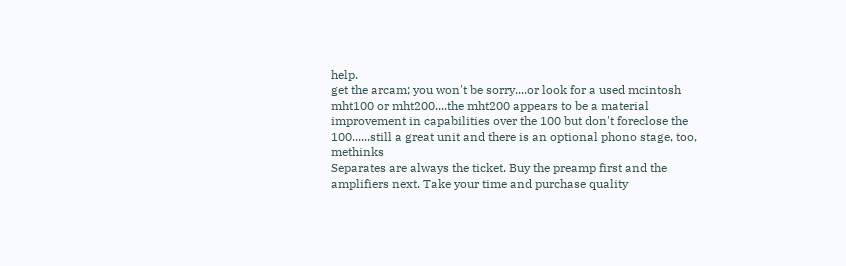help.
get the arcam; you won't be sorry....or look for a used mcintosh mht100 or mht200....the mht200 appears to be a material improvement in capabilities over the 100 but don't foreclose the 100......still a great unit and there is an optional phono stage, too, methinks
Separates are always the ticket. Buy the preamp first and the amplifiers next. Take your time and purchase quality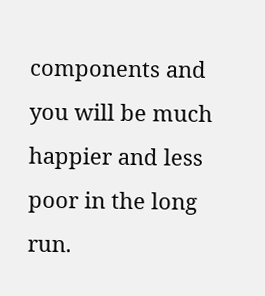components and you will be much happier and less poor in the long run.